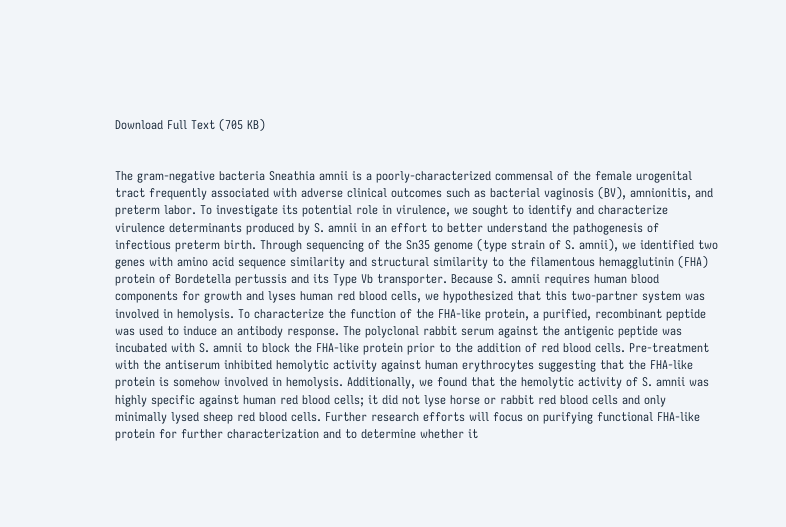Download Full Text (705 KB)


The gram-negative bacteria Sneathia amnii is a poorly-characterized commensal of the female urogenital tract frequently associated with adverse clinical outcomes such as bacterial vaginosis (BV), amnionitis, and preterm labor. To investigate its potential role in virulence, we sought to identify and characterize virulence determinants produced by S. amnii in an effort to better understand the pathogenesis of infectious preterm birth. Through sequencing of the Sn35 genome (type strain of S. amnii), we identified two genes with amino acid sequence similarity and structural similarity to the filamentous hemagglutinin (FHA) protein of Bordetella pertussis and its Type Vb transporter. Because S. amnii requires human blood components for growth and lyses human red blood cells, we hypothesized that this two-partner system was involved in hemolysis. To characterize the function of the FHA-like protein, a purified, recombinant peptide was used to induce an antibody response. The polyclonal rabbit serum against the antigenic peptide was incubated with S. amnii to block the FHA-like protein prior to the addition of red blood cells. Pre-treatment with the antiserum inhibited hemolytic activity against human erythrocytes suggesting that the FHA-like protein is somehow involved in hemolysis. Additionally, we found that the hemolytic activity of S. amnii was highly specific against human red blood cells; it did not lyse horse or rabbit red blood cells and only minimally lysed sheep red blood cells. Further research efforts will focus on purifying functional FHA-like protein for further characterization and to determine whether it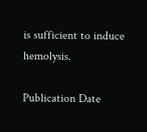is sufficient to induce hemolysis.

Publication Date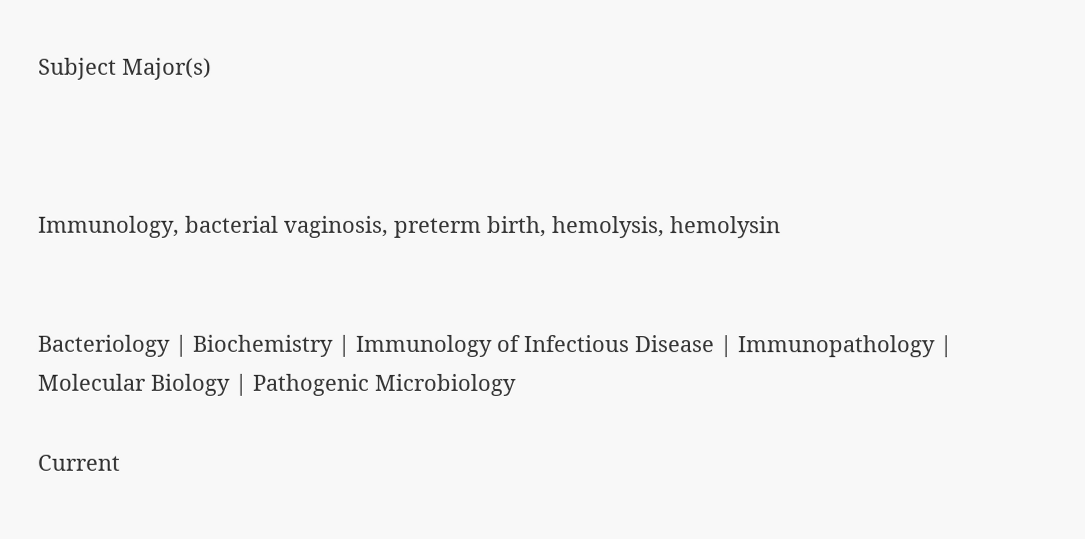Subject Major(s)



Immunology, bacterial vaginosis, preterm birth, hemolysis, hemolysin


Bacteriology | Biochemistry | Immunology of Infectious Disease | Immunopathology | Molecular Biology | Pathogenic Microbiology

Current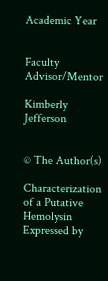Academic Year


Faculty Advisor/Mentor

Kimberly Jefferson


© The Author(s)

Characterization of a Putative Hemolysin Expressed by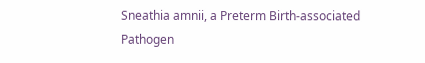Sneathia amnii, a Preterm Birth-associated Pathogen